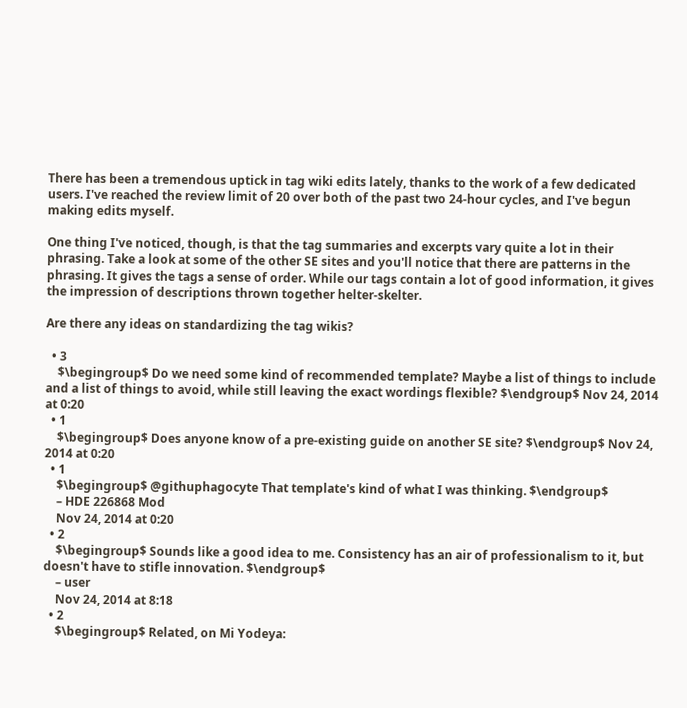There has been a tremendous uptick in tag wiki edits lately, thanks to the work of a few dedicated users. I've reached the review limit of 20 over both of the past two 24-hour cycles, and I've begun making edits myself.

One thing I've noticed, though, is that the tag summaries and excerpts vary quite a lot in their phrasing. Take a look at some of the other SE sites and you'll notice that there are patterns in the phrasing. It gives the tags a sense of order. While our tags contain a lot of good information, it gives the impression of descriptions thrown together helter-skelter.

Are there any ideas on standardizing the tag wikis?

  • 3
    $\begingroup$ Do we need some kind of recommended template? Maybe a list of things to include and a list of things to avoid, while still leaving the exact wordings flexible? $\endgroup$ Nov 24, 2014 at 0:20
  • 1
    $\begingroup$ Does anyone know of a pre-existing guide on another SE site? $\endgroup$ Nov 24, 2014 at 0:20
  • 1
    $\begingroup$ @githuphagocyte That template's kind of what I was thinking. $\endgroup$
    – HDE 226868 Mod
    Nov 24, 2014 at 0:20
  • 2
    $\begingroup$ Sounds like a good idea to me. Consistency has an air of professionalism to it, but doesn't have to stifle innovation. $\endgroup$
    – user
    Nov 24, 2014 at 8:18
  • 2
    $\begingroup$ Related, on Mi Yodeya: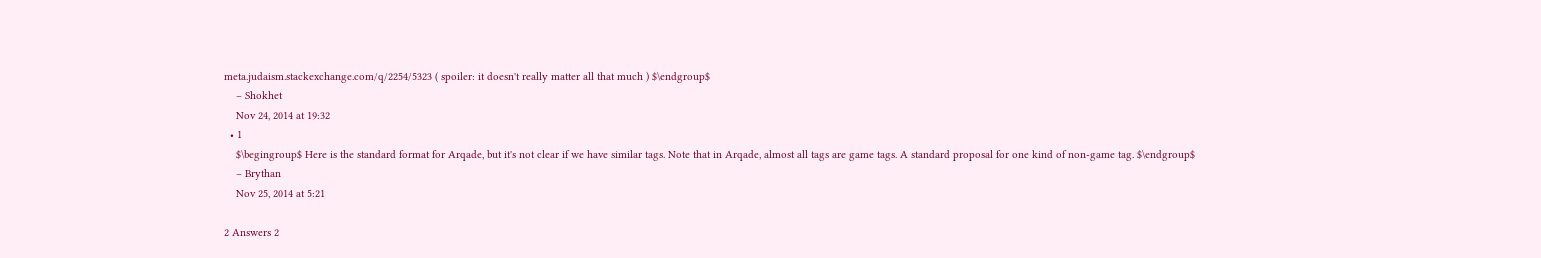meta.judaism.stackexchange.com/q/2254/5323 ( spoiler: it doesn't really matter all that much ) $\endgroup$
    – Shokhet
    Nov 24, 2014 at 19:32
  • 1
    $\begingroup$ Here is the standard format for Arqade, but it's not clear if we have similar tags. Note that in Arqade, almost all tags are game tags. A standard proposal for one kind of non-game tag. $\endgroup$
    – Brythan
    Nov 25, 2014 at 5:21

2 Answers 2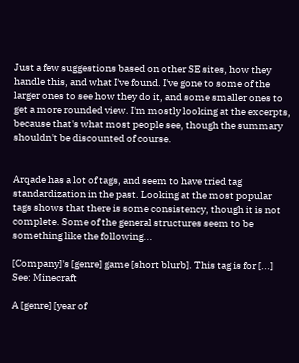Just a few suggestions based on other SE sites, how they handle this, and what I've found. I've gone to some of the larger ones to see how they do it, and some smaller ones to get a more rounded view. I'm mostly looking at the excerpts, because that's what most people see, though the summary shouldn't be discounted of course.


Arqade has a lot of tags, and seem to have tried tag standardization in the past. Looking at the most popular tags shows that there is some consistency, though it is not complete. Some of the general structures seem to be something like the following...

[Company]'s [genre] game [short blurb]. This tag is for [...]
See: Minecraft

A [genre] [year of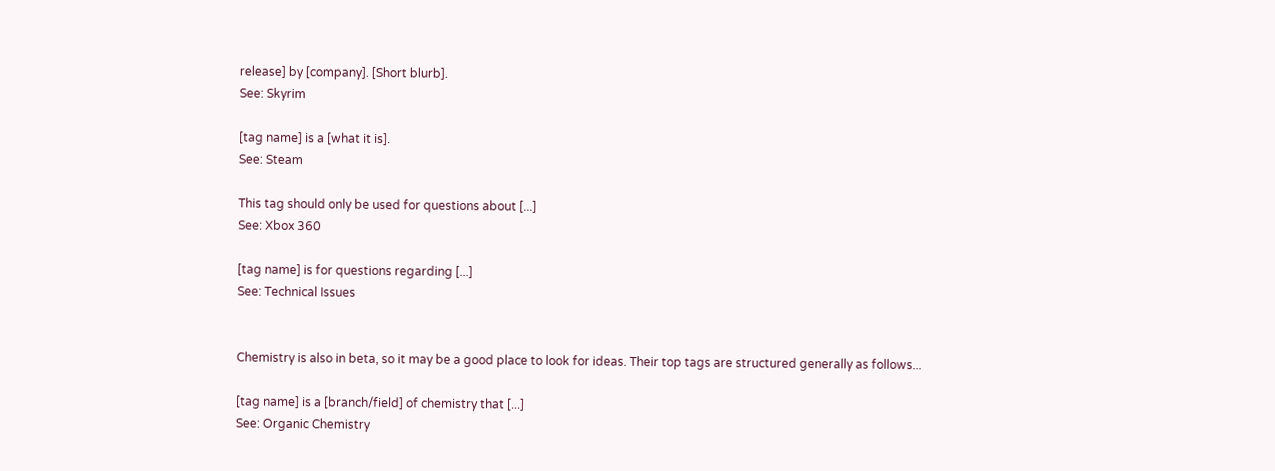release] by [company]. [Short blurb].
See: Skyrim

[tag name] is a [what it is].
See: Steam

This tag should only be used for questions about [...]
See: Xbox 360

[tag name] is for questions regarding [...]
See: Technical Issues


Chemistry is also in beta, so it may be a good place to look for ideas. Their top tags are structured generally as follows...

[tag name] is a [branch/field] of chemistry that [...]
See: Organic Chemistry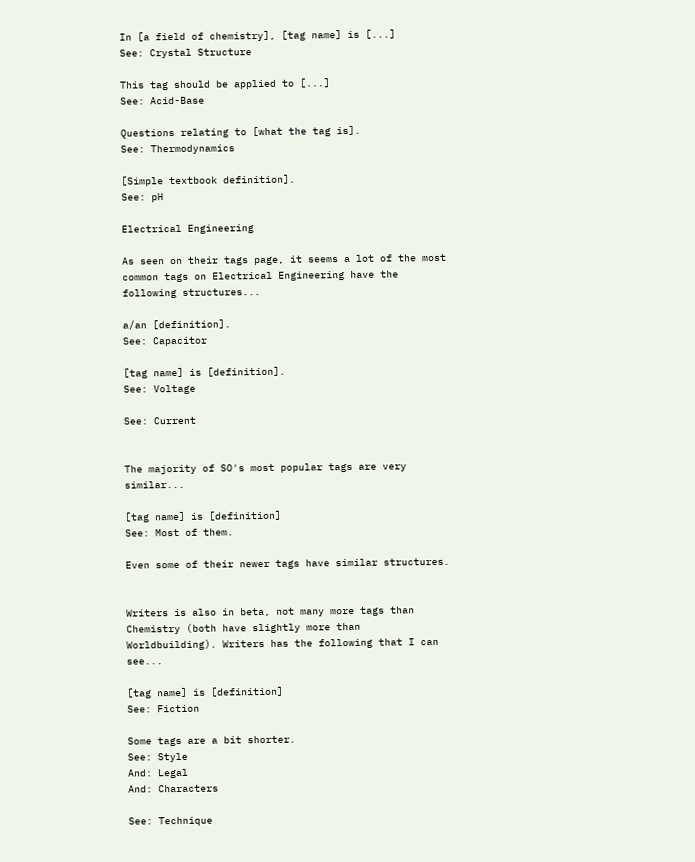In [a field of chemistry], [tag name] is [...]
See: Crystal Structure

This tag should be applied to [...]
See: Acid-Base

Questions relating to [what the tag is].
See: Thermodynamics

[Simple textbook definition].
See: pH

Electrical Engineering

As seen on their tags page, it seems a lot of the most common tags on Electrical Engineering have the following structures...

a/an [definition].
See: Capacitor

[tag name] is [definition].
See: Voltage

See: Current


The majority of SO's most popular tags are very similar...

[tag name] is [definition]
See: Most of them.

Even some of their newer tags have similar structures.


Writers is also in beta, not many more tags than Chemistry (both have slightly more than Worldbuilding). Writers has the following that I can see...

[tag name] is [definition]
See: Fiction

Some tags are a bit shorter.
See: Style
And: Legal
And: Characters

See: Technique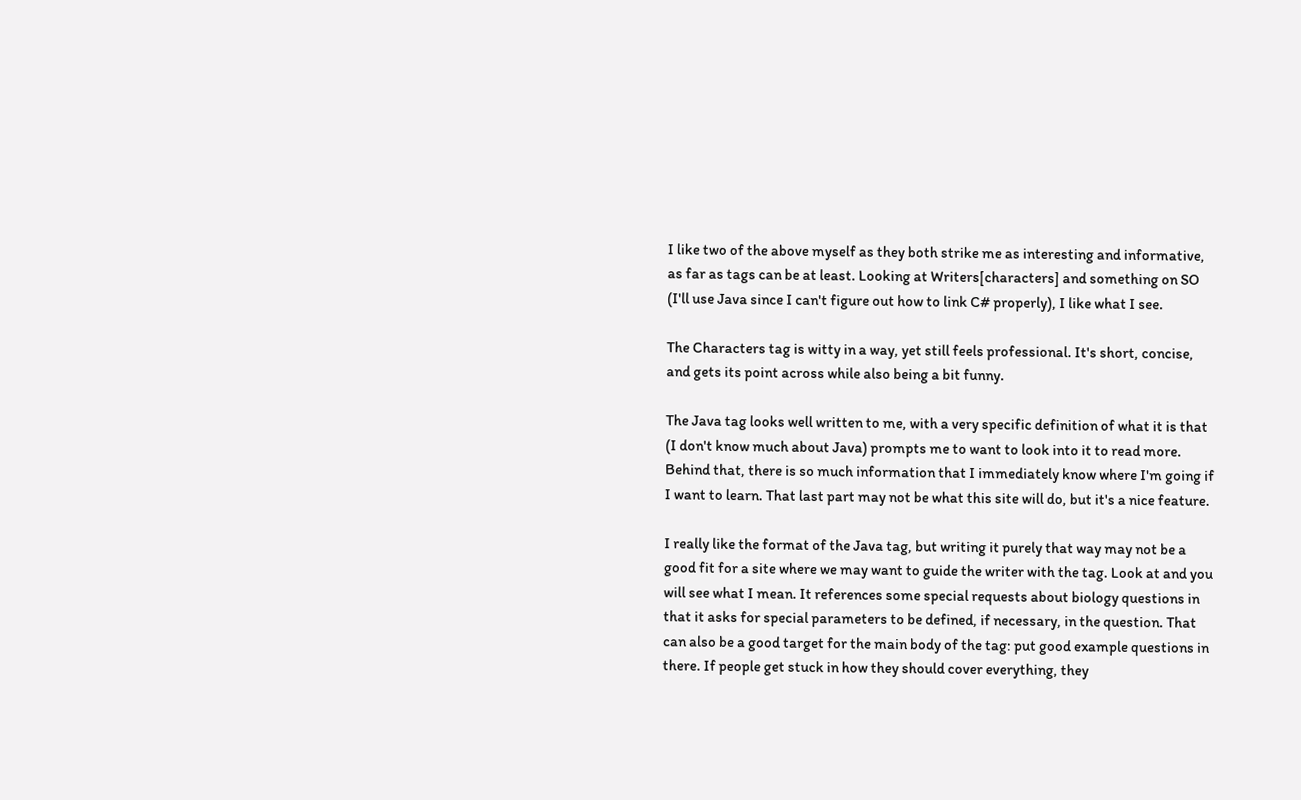I like two of the above myself as they both strike me as interesting and informative, as far as tags can be at least. Looking at Writers[characters] and something on SO (I'll use Java since I can't figure out how to link C# properly), I like what I see.

The Characters tag is witty in a way, yet still feels professional. It's short, concise, and gets its point across while also being a bit funny.

The Java tag looks well written to me, with a very specific definition of what it is that (I don't know much about Java) prompts me to want to look into it to read more. Behind that, there is so much information that I immediately know where I'm going if I want to learn. That last part may not be what this site will do, but it's a nice feature.

I really like the format of the Java tag, but writing it purely that way may not be a good fit for a site where we may want to guide the writer with the tag. Look at and you will see what I mean. It references some special requests about biology questions in that it asks for special parameters to be defined, if necessary, in the question. That can also be a good target for the main body of the tag: put good example questions in there. If people get stuck in how they should cover everything, they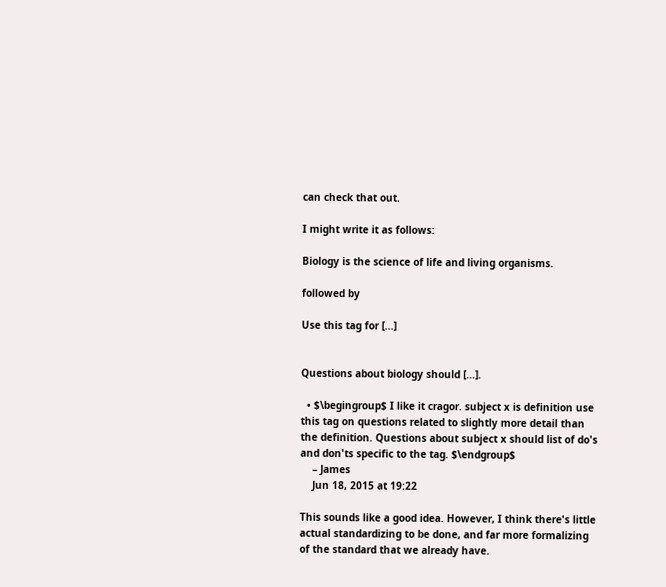can check that out.

I might write it as follows:

Biology is the science of life and living organisms.

followed by

Use this tag for [...]


Questions about biology should [...].

  • $\begingroup$ I like it cragor. subject x is definition use this tag on questions related to slightly more detail than the definition. Questions about subject x should list of do's and don'ts specific to the tag. $\endgroup$
    – James
    Jun 18, 2015 at 19:22

This sounds like a good idea. However, I think there's little actual standardizing to be done, and far more formalizing of the standard that we already have.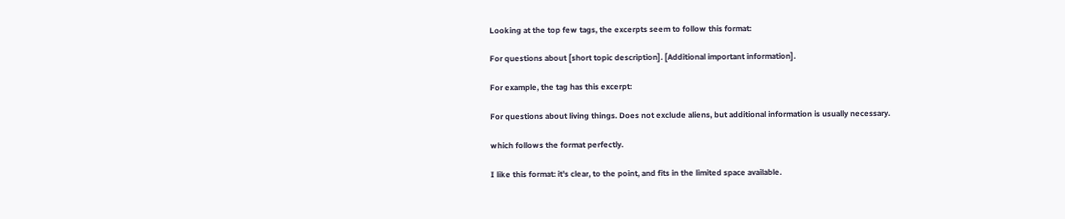Looking at the top few tags, the excerpts seem to follow this format:

For questions about [short topic description]. [Additional important information].

For example, the tag has this excerpt:

For questions about living things. Does not exclude aliens, but additional information is usually necessary.

which follows the format perfectly.

I like this format: it's clear, to the point, and fits in the limited space available.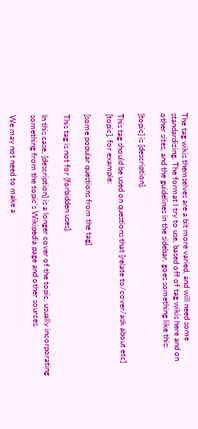The tag wikis themselves are a bit more varied, and will need some standardizing. The format I try to use, based off of tag wikis here and on other sites, and the guidelines in the sidebar, goes something like this:

[topic] is [description].

This tag should be used on questions that [relate to/cover/ask about etc] [topic], for example:

[some popular questions from the tag]

This tag is not for [forbidden uses].

In this case, [description] is a longer cover of the topic, usually incorporating something from the topic's Wikipedia page and other sources.

We may not need to make a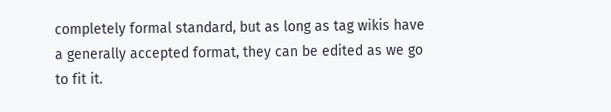completely formal standard, but as long as tag wikis have a generally accepted format, they can be edited as we go to fit it.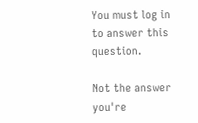You must log in to answer this question.

Not the answer you're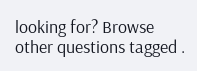looking for? Browse other questions tagged .